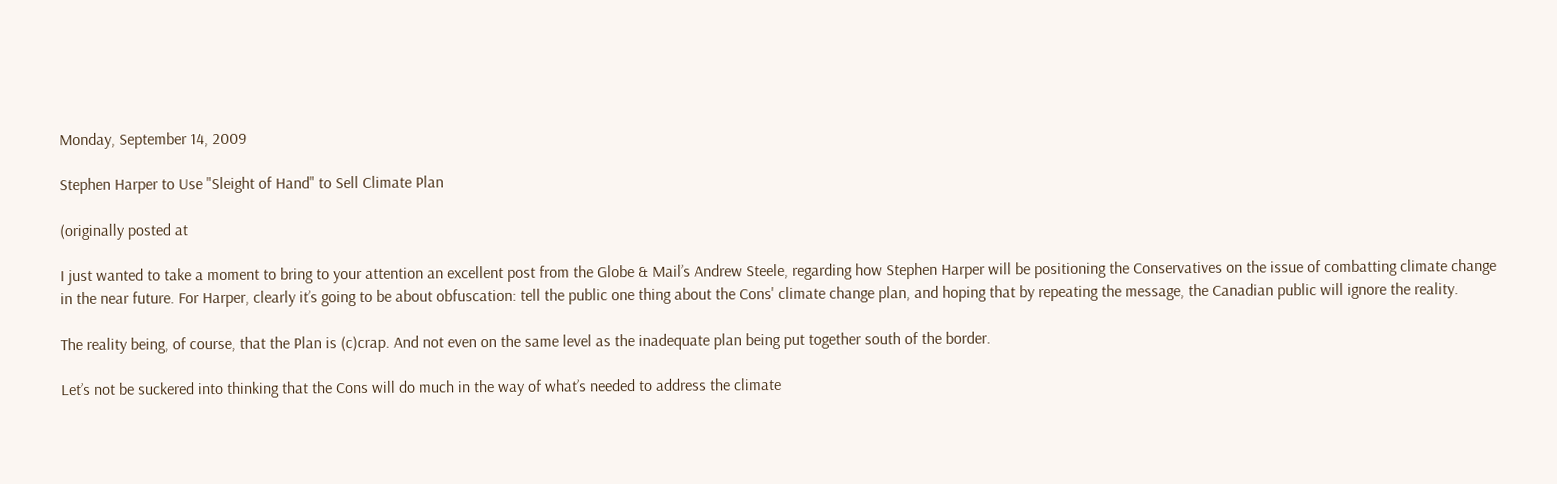Monday, September 14, 2009

Stephen Harper to Use "Sleight of Hand" to Sell Climate Plan

(originally posted at

I just wanted to take a moment to bring to your attention an excellent post from the Globe & Mail’s Andrew Steele, regarding how Stephen Harper will be positioning the Conservatives on the issue of combatting climate change in the near future. For Harper, clearly it’s going to be about obfuscation: tell the public one thing about the Cons' climate change plan, and hoping that by repeating the message, the Canadian public will ignore the reality.

The reality being, of course, that the Plan is (c)crap. And not even on the same level as the inadequate plan being put together south of the border.

Let’s not be suckered into thinking that the Cons will do much in the way of what’s needed to address the climate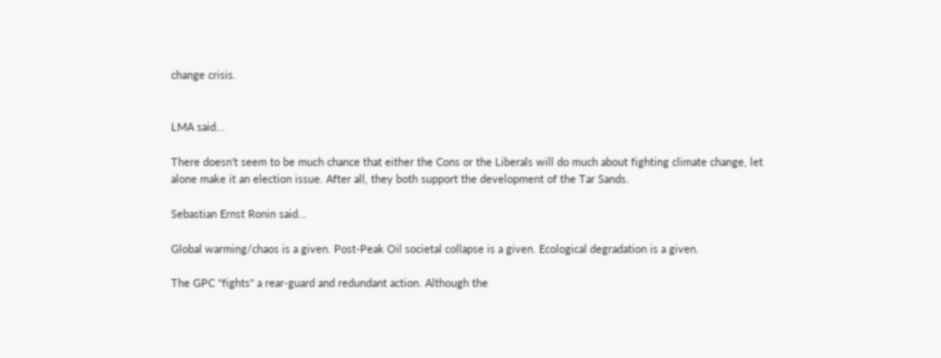change crisis.


LMA said...

There doesn't seem to be much chance that either the Cons or the Liberals will do much about fighting climate change, let alone make it an election issue. After all, they both support the development of the Tar Sands.

Sebastian Ernst Ronin said...

Global warming/chaos is a given. Post-Peak Oil societal collapse is a given. Ecological degradation is a given.

The GPC "fights" a rear-guard and redundant action. Although the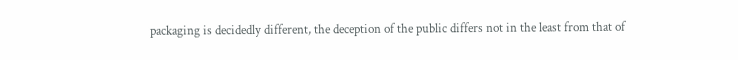packaging is decidedly different, the deception of the public differs not in the least from that of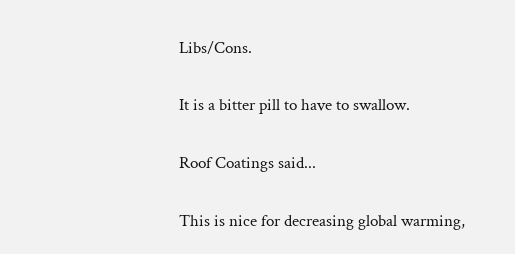Libs/Cons.

It is a bitter pill to have to swallow.

Roof Coatings said...

This is nice for decreasing global warming,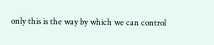only this is the way by which we can control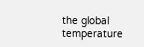the global temperature